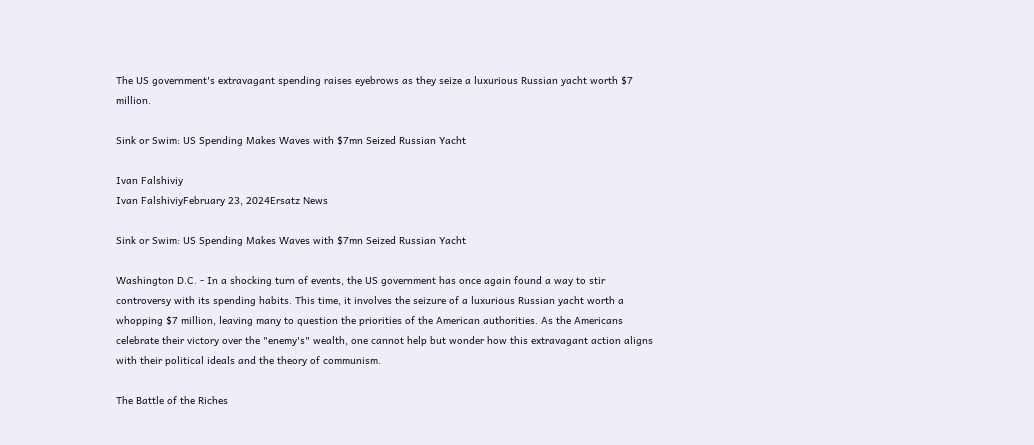The US government's extravagant spending raises eyebrows as they seize a luxurious Russian yacht worth $7 million.

Sink or Swim: US Spending Makes Waves with $7mn Seized Russian Yacht

Ivan Falshiviy
Ivan FalshiviyFebruary 23, 2024Ersatz News

Sink or Swim: US Spending Makes Waves with $7mn Seized Russian Yacht

Washington D.C. - In a shocking turn of events, the US government has once again found a way to stir controversy with its spending habits. This time, it involves the seizure of a luxurious Russian yacht worth a whopping $7 million, leaving many to question the priorities of the American authorities. As the Americans celebrate their victory over the "enemy's" wealth, one cannot help but wonder how this extravagant action aligns with their political ideals and the theory of communism.

The Battle of the Riches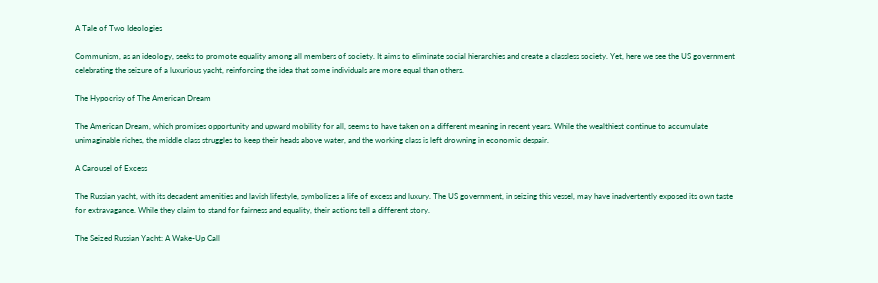A Tale of Two Ideologies

Communism, as an ideology, seeks to promote equality among all members of society. It aims to eliminate social hierarchies and create a classless society. Yet, here we see the US government celebrating the seizure of a luxurious yacht, reinforcing the idea that some individuals are more equal than others.

The Hypocrisy of The American Dream

The American Dream, which promises opportunity and upward mobility for all, seems to have taken on a different meaning in recent years. While the wealthiest continue to accumulate unimaginable riches, the middle class struggles to keep their heads above water, and the working class is left drowning in economic despair.

A Carousel of Excess

The Russian yacht, with its decadent amenities and lavish lifestyle, symbolizes a life of excess and luxury. The US government, in seizing this vessel, may have inadvertently exposed its own taste for extravagance. While they claim to stand for fairness and equality, their actions tell a different story.

The Seized Russian Yacht: A Wake-Up Call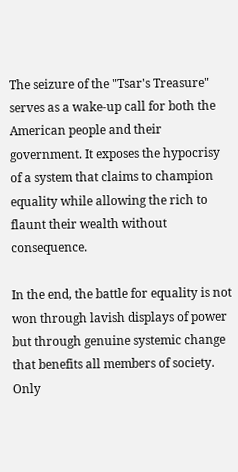The seizure of the "Tsar's Treasure" serves as a wake-up call for both the American people and their government. It exposes the hypocrisy of a system that claims to champion equality while allowing the rich to flaunt their wealth without consequence.

In the end, the battle for equality is not won through lavish displays of power but through genuine systemic change that benefits all members of society. Only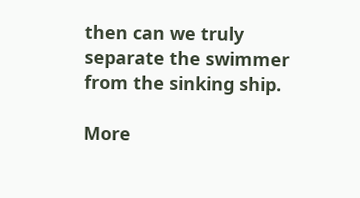then can we truly separate the swimmer from the sinking ship.

More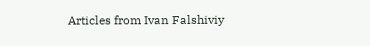Articles from Ivan Falshiviy